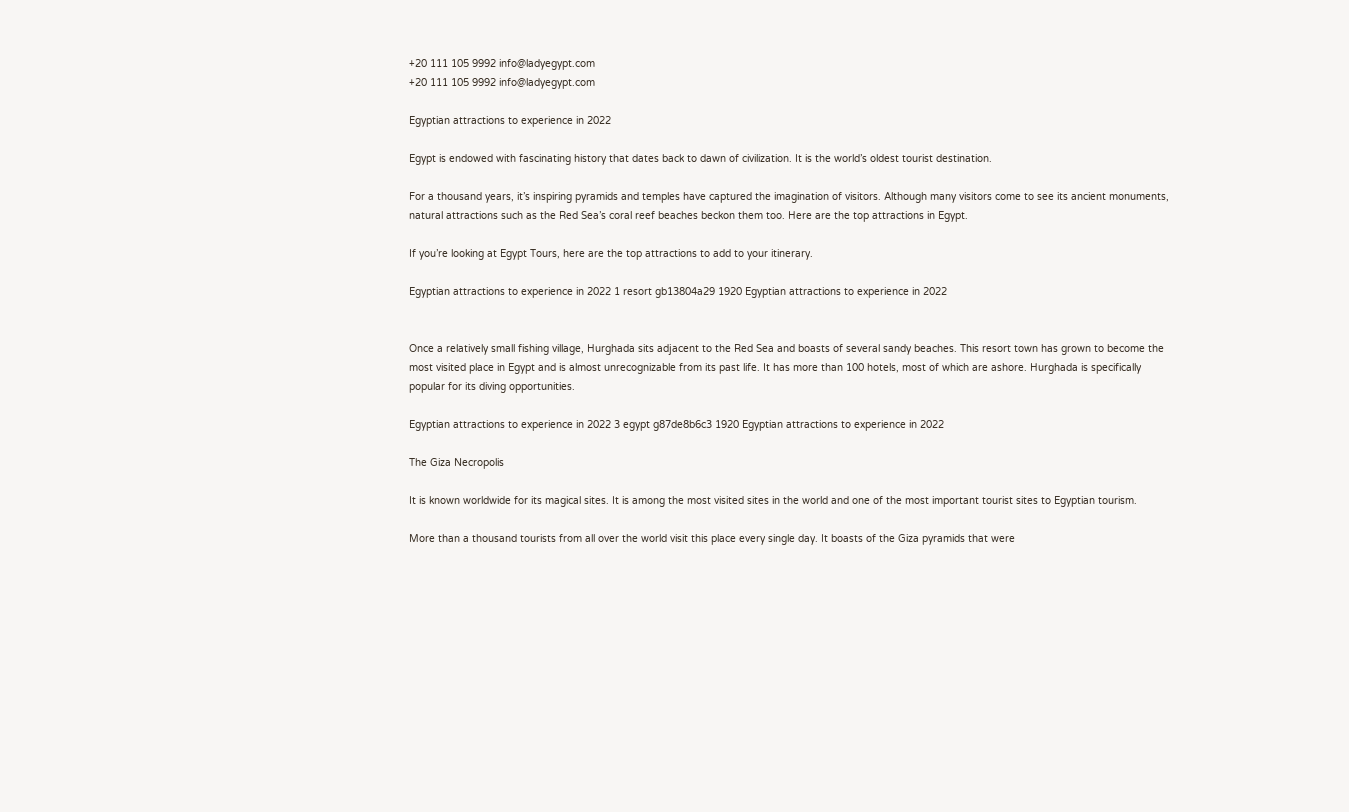+20 111 105 9992 info@ladyegypt.com
+20 111 105 9992 info@ladyegypt.com

Egyptian attractions to experience in 2022

Egypt is endowed with fascinating history that dates back to dawn of civilization. It is the world’s oldest tourist destination.

For a thousand years, it’s inspiring pyramids and temples have captured the imagination of visitors. Although many visitors come to see its ancient monuments, natural attractions such as the Red Sea’s coral reef beaches beckon them too. Here are the top attractions in Egypt.

If you’re looking at Egypt Tours, here are the top attractions to add to your itinerary.

Egyptian attractions to experience in 2022 1 resort gb13804a29 1920 Egyptian attractions to experience in 2022


Once a relatively small fishing village, Hurghada sits adjacent to the Red Sea and boasts of several sandy beaches. This resort town has grown to become the most visited place in Egypt and is almost unrecognizable from its past life. It has more than 100 hotels, most of which are ashore. Hurghada is specifically popular for its diving opportunities.

Egyptian attractions to experience in 2022 3 egypt g87de8b6c3 1920 Egyptian attractions to experience in 2022

The Giza Necropolis

It is known worldwide for its magical sites. It is among the most visited sites in the world and one of the most important tourist sites to Egyptian tourism.

More than a thousand tourists from all over the world visit this place every single day. It boasts of the Giza pyramids that were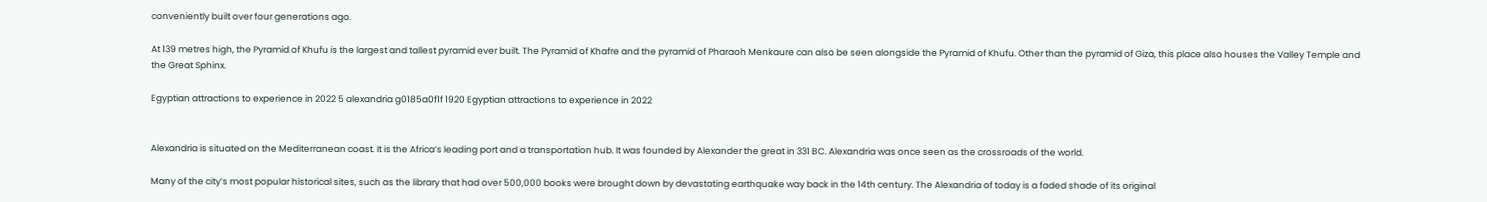conveniently built over four generations ago.

At 139 metres high, the Pyramid of Khufu is the largest and tallest pyramid ever built. The Pyramid of Khafre and the pyramid of Pharaoh Menkaure can also be seen alongside the Pyramid of Khufu. Other than the pyramid of Giza, this place also houses the Valley Temple and the Great Sphinx.

Egyptian attractions to experience in 2022 5 alexandria g0185a0f1f 1920 Egyptian attractions to experience in 2022


Alexandria is situated on the Mediterranean coast. It is the Africa’s leading port and a transportation hub. It was founded by Alexander the great in 331 BC. Alexandria was once seen as the crossroads of the world.

Many of the city’s most popular historical sites, such as the library that had over 500,000 books were brought down by devastating earthquake way back in the 14th century. The Alexandria of today is a faded shade of its original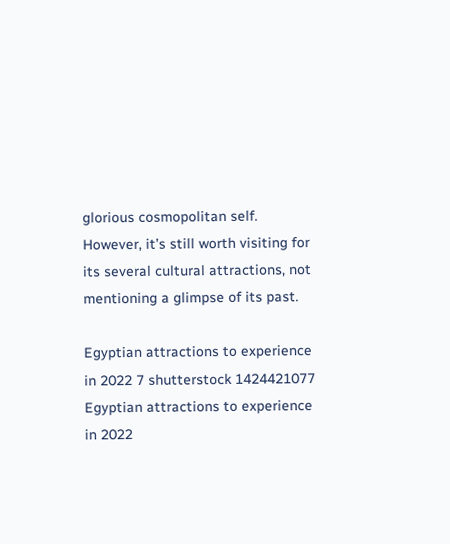glorious cosmopolitan self. However, it’s still worth visiting for its several cultural attractions, not mentioning a glimpse of its past.

Egyptian attractions to experience in 2022 7 shutterstock 1424421077 Egyptian attractions to experience in 2022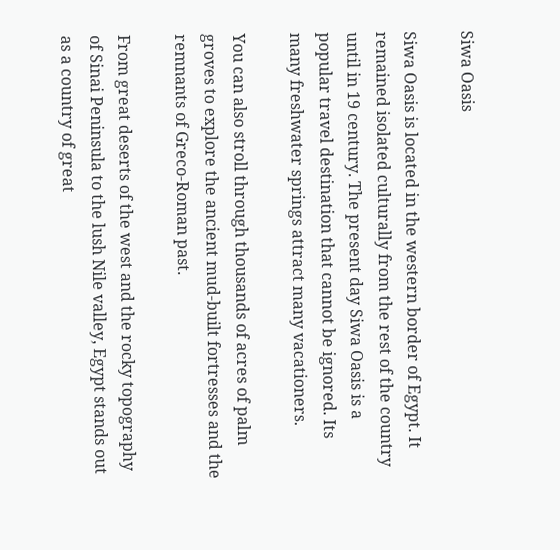Siwa Oasis

Siwa Oasis is located in the western border of Egypt. It remained isolated culturally from the rest of the country until in 19 century. The present day Siwa Oasis is a popular travel destination that cannot be ignored. Its many freshwater springs attract many vacationers.

You can also stroll through thousands of acres of palm groves to explore the ancient mud-built fortresses and the remnants of Greco-Roman past.

From great deserts of the west and the rocky topography of Sinai Peninsula to the lush Nile valley, Egypt stands out as a country of great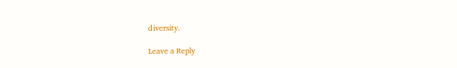diversity.

Leave a Reply